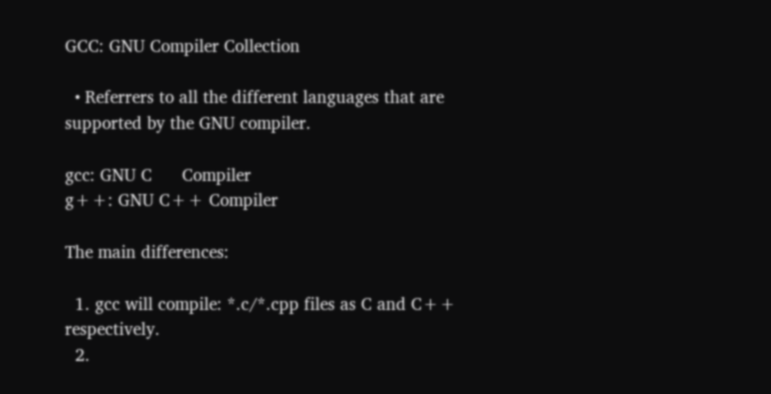GCC: GNU Compiler Collection

  • Referrers to all the different languages that are supported by the GNU compiler.

gcc: GNU C      Compiler
g++: GNU C++ Compiler

The main differences:

  1. gcc will compile: *.c/*.cpp files as C and C++ respectively.
  2.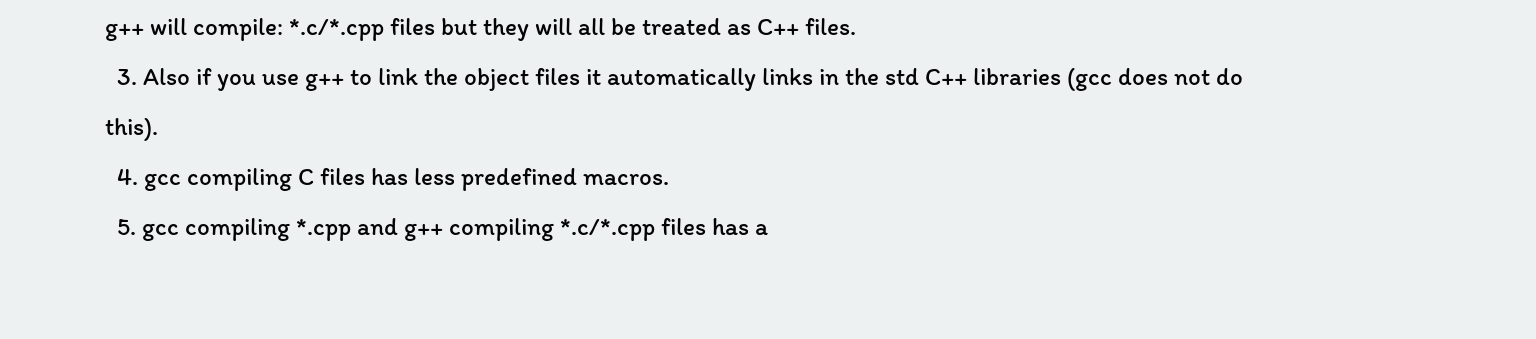g++ will compile: *.c/*.cpp files but they will all be treated as C++ files.
  3. Also if you use g++ to link the object files it automatically links in the std C++ libraries (gcc does not do this).
  4. gcc compiling C files has less predefined macros.
  5. gcc compiling *.cpp and g++ compiling *.c/*.cpp files has a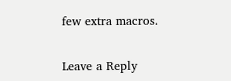few extra macros.


Leave a Reply